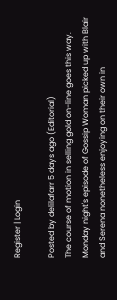Register | Login

Posted by delilafarr 5 days ago (Editorial)
The course of motion in selling gold on-line goes this way.
Monday night's episode of Gossip Woman picked up with Blair and Serena nonetheless enjoying on their own in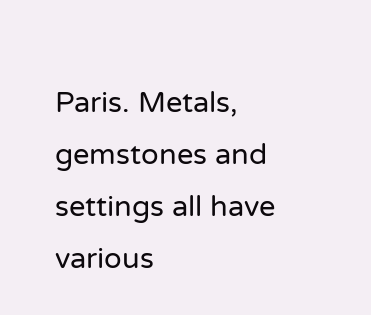Paris. Metals, gemstones and settings all have various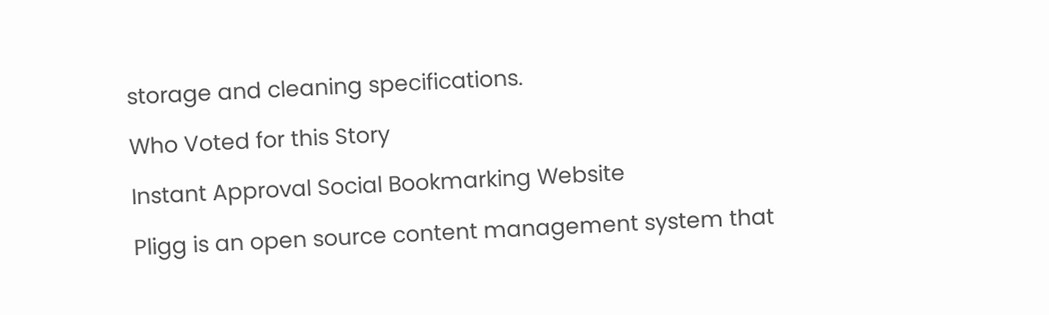storage and cleaning specifications.

Who Voted for this Story

Instant Approval Social Bookmarking Website

Pligg is an open source content management system that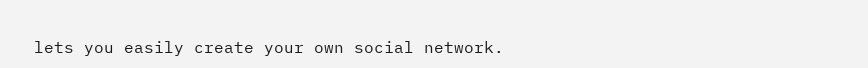lets you easily create your own social network.